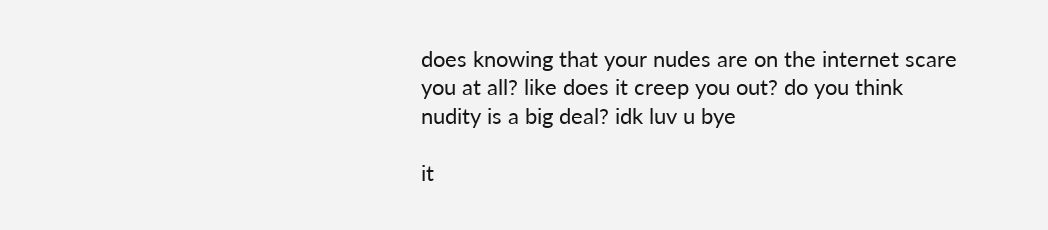does knowing that your nudes are on the internet scare you at all? like does it creep you out? do you think nudity is a big deal? idk luv u bye

it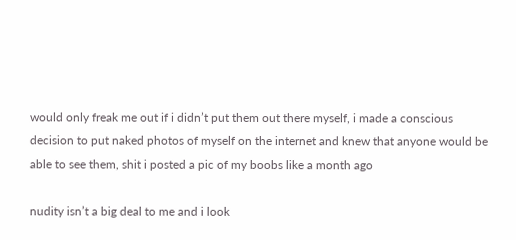would only freak me out if i didn’t put them out there myself, i made a conscious decision to put naked photos of myself on the internet and knew that anyone would be able to see them, shit i posted a pic of my boobs like a month ago

nudity isn’t a big deal to me and i look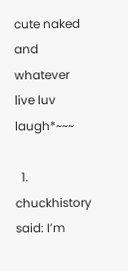cute naked and whatever live luv laugh*~~~

  1. chuckhistory said: I’m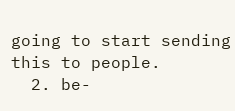going to start sending this to people.
  2. be-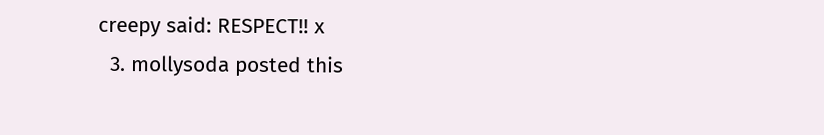creepy said: RESPECT!! x
  3. mollysoda posted this